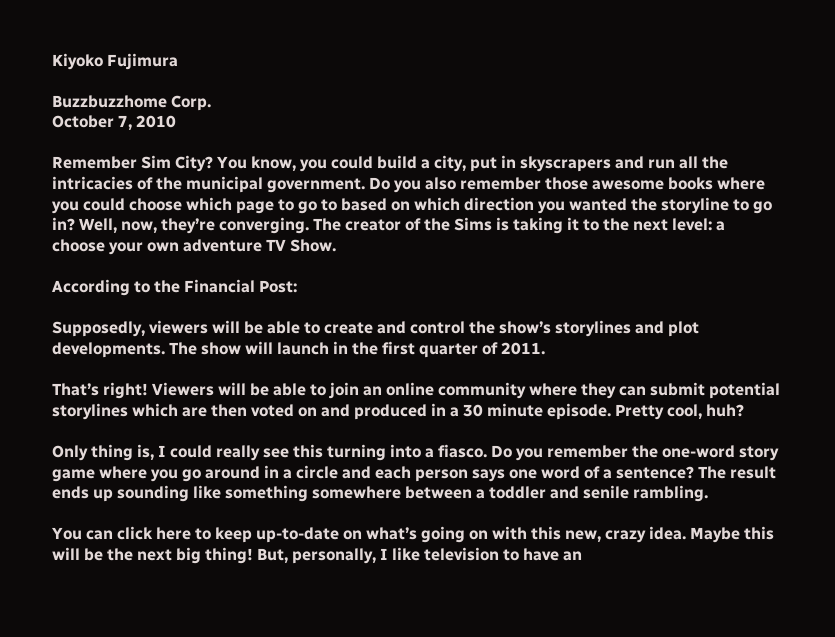Kiyoko Fujimura

Buzzbuzzhome Corp.
October 7, 2010

Remember Sim City? You know, you could build a city, put in skyscrapers and run all the intricacies of the municipal government. Do you also remember those awesome books where you could choose which page to go to based on which direction you wanted the storyline to go in? Well, now, they’re converging. The creator of the Sims is taking it to the next level: a choose your own adventure TV Show.

According to the Financial Post:

Supposedly, viewers will be able to create and control the show’s storylines and plot developments. The show will launch in the first quarter of 2011.

That’s right! Viewers will be able to join an online community where they can submit potential storylines which are then voted on and produced in a 30 minute episode. Pretty cool, huh?

Only thing is, I could really see this turning into a fiasco. Do you remember the one-word story game where you go around in a circle and each person says one word of a sentence? The result ends up sounding like something somewhere between a toddler and senile rambling.

You can click here to keep up-to-date on what’s going on with this new, crazy idea. Maybe this will be the next big thing! But, personally, I like television to have an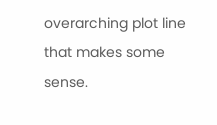overarching plot line that makes some sense.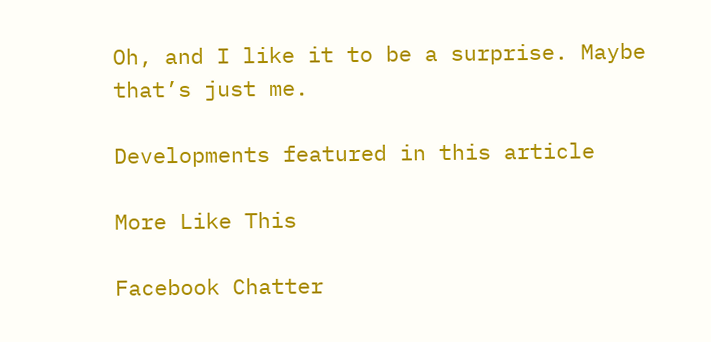Oh, and I like it to be a surprise. Maybe that’s just me.

Developments featured in this article

More Like This

Facebook Chatter